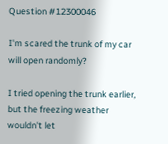Question #12300046

I'm scared the trunk of my car will open randomly?

I tried opening the trunk earlier, but the freezing weather wouldn't let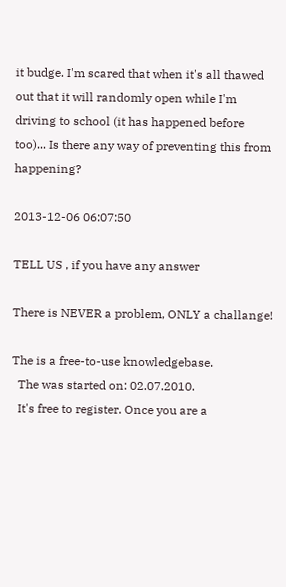it budge. I'm scared that when it's all thawed out that it will randomly open while I'm driving to school (it has happened before too)... Is there any way of preventing this from happening?

2013-12-06 06:07:50

TELL US , if you have any answer

There is NEVER a problem, ONLY a challange!

The is a free-to-use knowledgebase.
  The was started on: 02.07.2010.
  It's free to register. Once you are a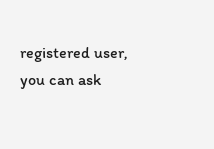registered user, you can ask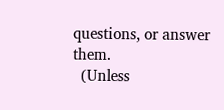questions, or answer them.
  (Unless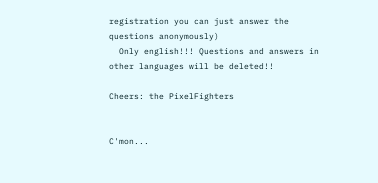registration you can just answer the questions anonymously)
  Only english!!! Questions and answers in other languages will be deleted!!

Cheers: the PixelFighters


C'mon...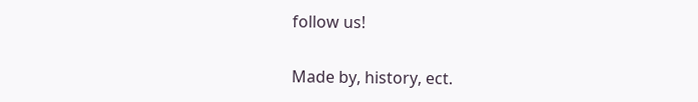follow us!

Made by, history, ect.